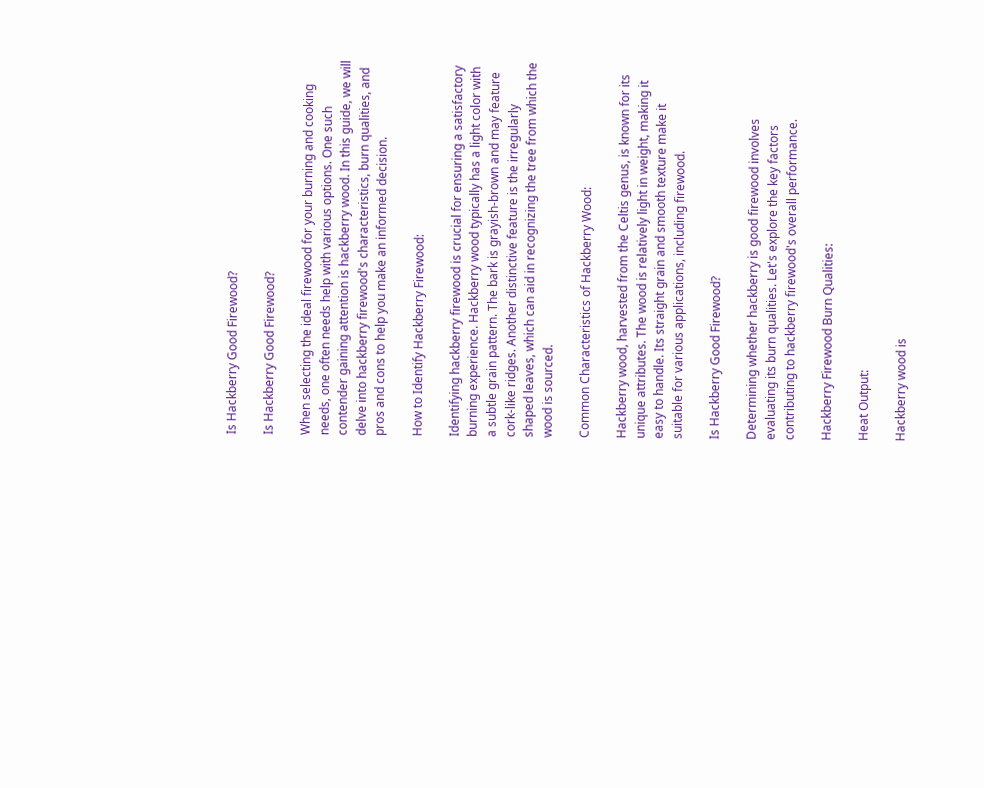Is Hackberry Good Firewood?

Is Hackberry Good Firewood?

When selecting the ideal firewood for your burning and cooking needs, one often needs help with various options. One such contender gaining attention is hackberry wood. In this guide, we will delve into hackberry firewood's characteristics, burn qualities, and pros and cons to help you make an informed decision.

How to Identify Hackberry Firewood:

Identifying hackberry firewood is crucial for ensuring a satisfactory burning experience. Hackberry wood typically has a light color with a subtle grain pattern. The bark is grayish-brown and may feature cork-like ridges. Another distinctive feature is the irregularly shaped leaves, which can aid in recognizing the tree from which the wood is sourced.

Common Characteristics of Hackberry Wood:

Hackberry wood, harvested from the Celtis genus, is known for its unique attributes. The wood is relatively light in weight, making it easy to handle. Its straight grain and smooth texture make it suitable for various applications, including firewood.

Is Hackberry Good Firewood?

Determining whether hackberry is good firewood involves evaluating its burn qualities. Let's explore the key factors contributing to hackberry firewood's overall performance.

Hackberry Firewood Burn Qualities:

Heat Output:

Hackberry wood is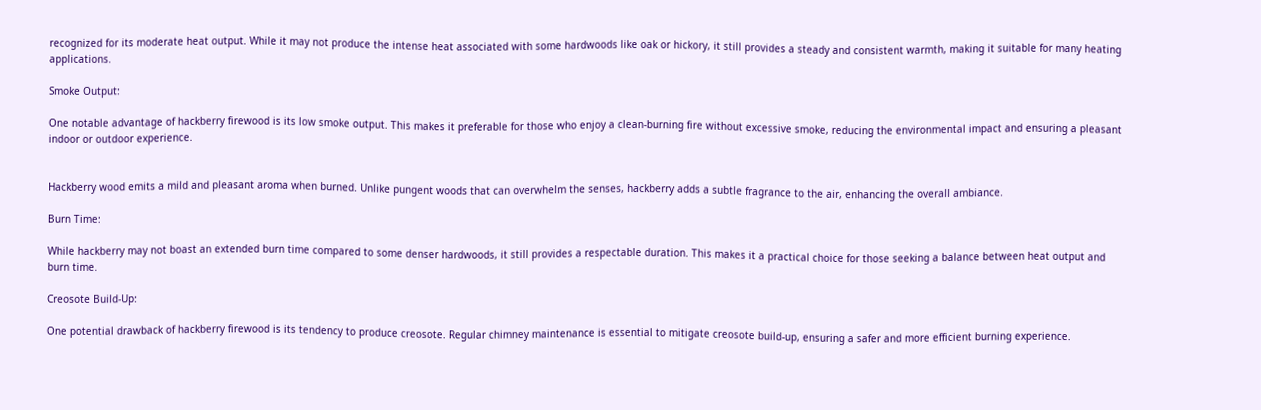recognized for its moderate heat output. While it may not produce the intense heat associated with some hardwoods like oak or hickory, it still provides a steady and consistent warmth, making it suitable for many heating applications.

Smoke Output:

One notable advantage of hackberry firewood is its low smoke output. This makes it preferable for those who enjoy a clean-burning fire without excessive smoke, reducing the environmental impact and ensuring a pleasant indoor or outdoor experience.


Hackberry wood emits a mild and pleasant aroma when burned. Unlike pungent woods that can overwhelm the senses, hackberry adds a subtle fragrance to the air, enhancing the overall ambiance.

Burn Time:

While hackberry may not boast an extended burn time compared to some denser hardwoods, it still provides a respectable duration. This makes it a practical choice for those seeking a balance between heat output and burn time.

Creosote Build-Up:

One potential drawback of hackberry firewood is its tendency to produce creosote. Regular chimney maintenance is essential to mitigate creosote build-up, ensuring a safer and more efficient burning experience.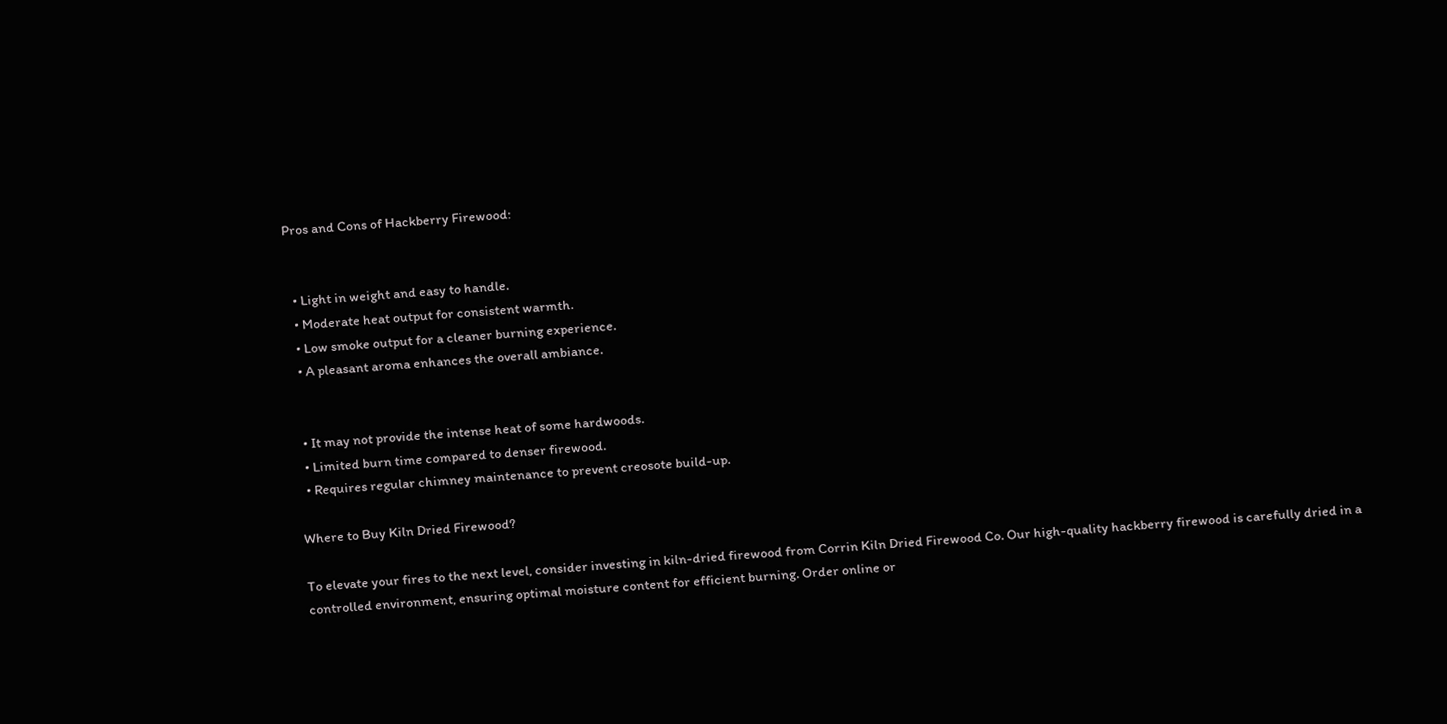Pros and Cons of Hackberry Firewood:


  • Light in weight and easy to handle.
  • Moderate heat output for consistent warmth.
  • Low smoke output for a cleaner burning experience.
  • A pleasant aroma enhances the overall ambiance.


  • It may not provide the intense heat of some hardwoods.
  • Limited burn time compared to denser firewood.
  • Requires regular chimney maintenance to prevent creosote build-up.

Where to Buy Kiln Dried Firewood?

To elevate your fires to the next level, consider investing in kiln-dried firewood from Corrin Kiln Dried Firewood Co. Our high-quality hackberry firewood is carefully dried in a controlled environment, ensuring optimal moisture content for efficient burning. Order online or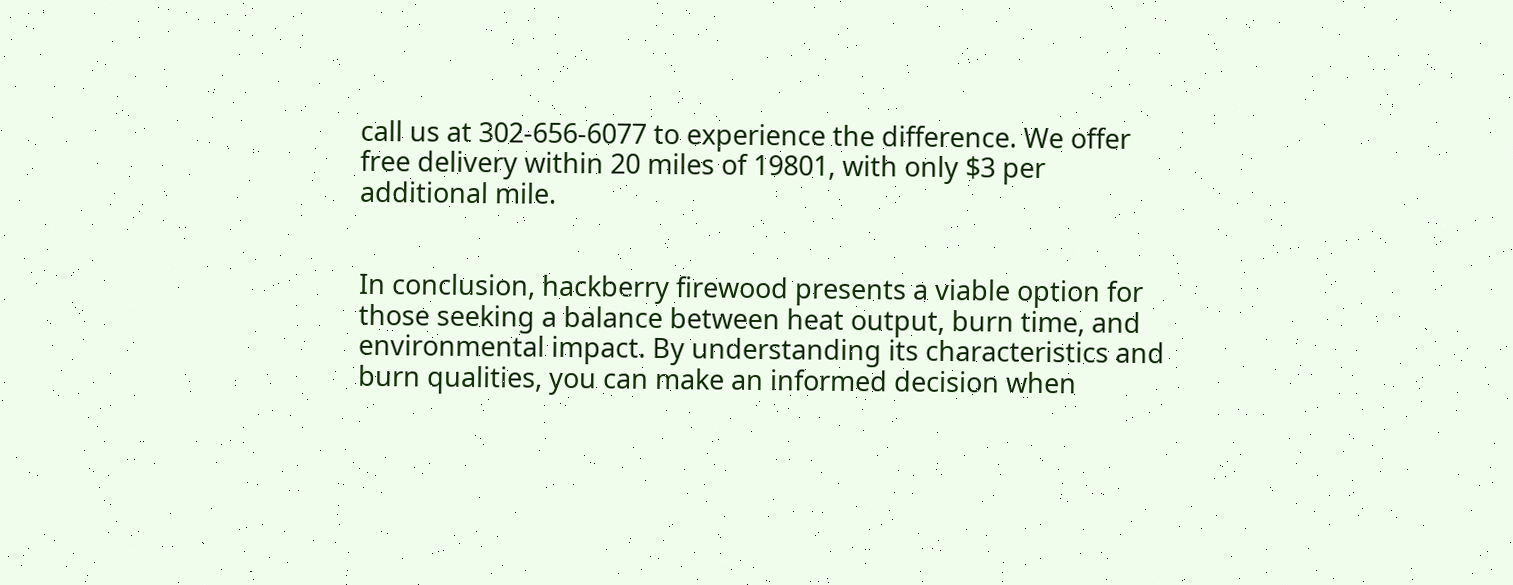call us at 302-656-6077 to experience the difference. We offer free delivery within 20 miles of 19801, with only $3 per additional mile.


In conclusion, hackberry firewood presents a viable option for those seeking a balance between heat output, burn time, and environmental impact. By understanding its characteristics and burn qualities, you can make an informed decision when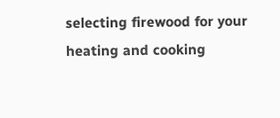selecting firewood for your heating and cooking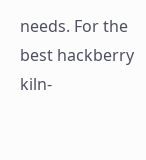needs. For the best hackberry kiln-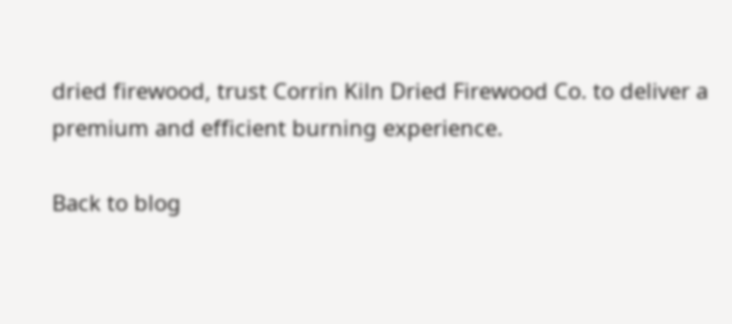dried firewood, trust Corrin Kiln Dried Firewood Co. to deliver a premium and efficient burning experience.

Back to blog